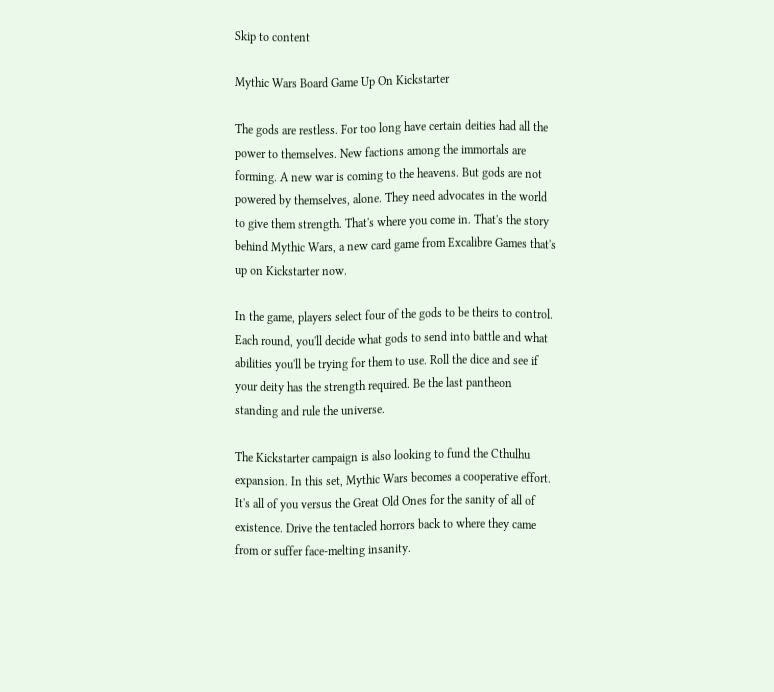Skip to content

Mythic Wars Board Game Up On Kickstarter

The gods are restless. For too long have certain deities had all the power to themselves. New factions among the immortals are forming. A new war is coming to the heavens. But gods are not powered by themselves, alone. They need advocates in the world to give them strength. That's where you come in. That's the story behind Mythic Wars, a new card game from Excalibre Games that's up on Kickstarter now.

In the game, players select four of the gods to be theirs to control. Each round, you'll decide what gods to send into battle and what abilities you'll be trying for them to use. Roll the dice and see if your deity has the strength required. Be the last pantheon standing and rule the universe.

The Kickstarter campaign is also looking to fund the Cthulhu expansion. In this set, Mythic Wars becomes a cooperative effort. It's all of you versus the Great Old Ones for the sanity of all of existence. Drive the tentacled horrors back to where they came from or suffer face-melting insanity.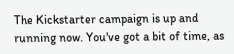The Kickstarter campaign is up and running now. You've got a bit of time, as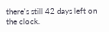there's still 42 days left on the clock.